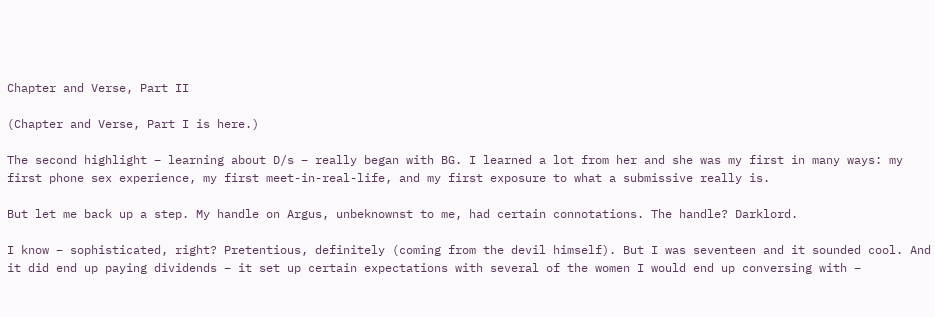Chapter and Verse, Part II

(Chapter and Verse, Part I is here.)

The second highlight – learning about D/s – really began with BG. I learned a lot from her and she was my first in many ways: my first phone sex experience, my first meet-in-real-life, and my first exposure to what a submissive really is.

But let me back up a step. My handle on Argus, unbeknownst to me, had certain connotations. The handle? Darklord.

I know – sophisticated, right? Pretentious, definitely (coming from the devil himself). But I was seventeen and it sounded cool. And it did end up paying dividends – it set up certain expectations with several of the women I would end up conversing with –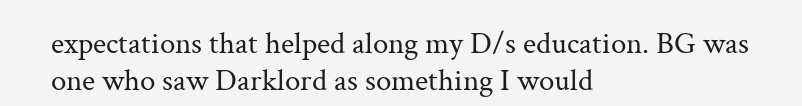expectations that helped along my D/s education. BG was one who saw Darklord as something I would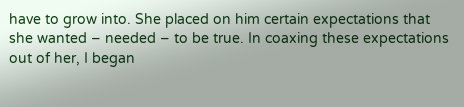have to grow into. She placed on him certain expectations that she wanted – needed – to be true. In coaxing these expectations out of her, I began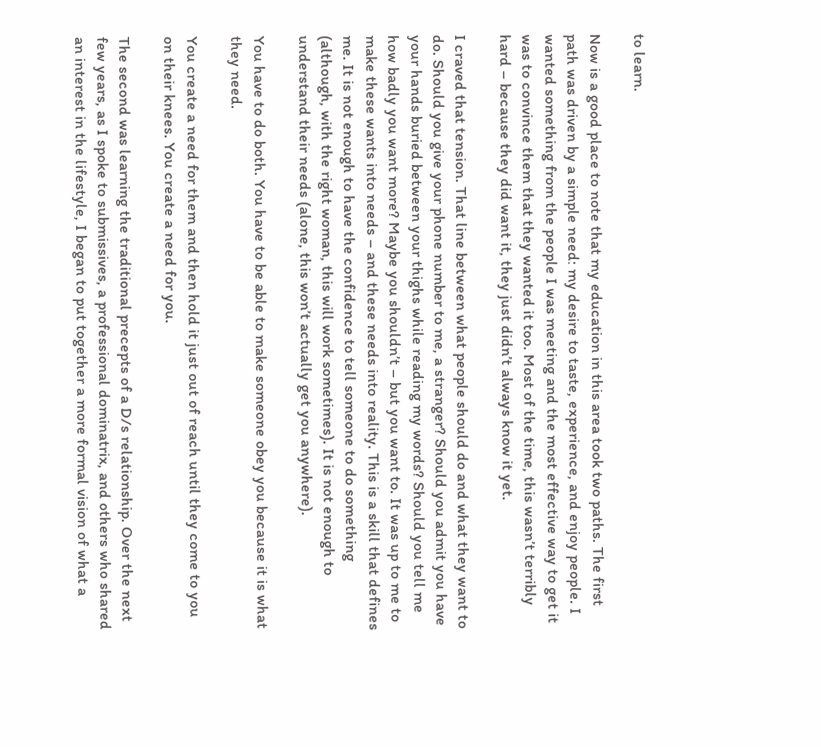to learn.

Now is a good place to note that my education in this area took two paths. The first path was driven by a simple need: my desire to taste, experience, and enjoy people. I wanted something from the people I was meeting and the most effective way to get it was to convince them that they wanted it too. Most of the time, this wasn’t terribly hard – because they did want it, they just didn’t always know it yet.

I craved that tension. That line between what people should do and what they want to do. Should you give your phone number to me, a stranger? Should you admit you have your hands buried between your thighs while reading my words? Should you tell me how badly you want more? Maybe you shouldn’t – but you want to. It was up to me to make these wants into needs – and these needs into reality. This is a skill that defines me. It is not enough to have the confidence to tell someone to do something (although, with the right woman, this will work sometimes). It is not enough to understand their needs (alone, this won’t actually get you anywhere).

You have to do both. You have to be able to make someone obey you because it is what they need.

You create a need for them and then hold it just out of reach until they come to you on their knees. You create a need for you.

The second was learning the traditional precepts of a D/s relationship. Over the next few years, as I spoke to submissives, a professional dominatrix, and others who shared an interest in the lifestyle, I began to put together a more formal vision of what a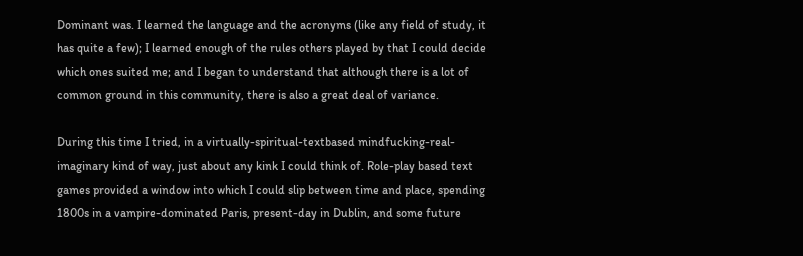Dominant was. I learned the language and the acronyms (like any field of study, it has quite a few); I learned enough of the rules others played by that I could decide which ones suited me; and I began to understand that although there is a lot of common ground in this community, there is also a great deal of variance.

During this time I tried, in a virtually-spiritual-textbased mindfucking-real-imaginary kind of way, just about any kink I could think of. Role-play based text games provided a window into which I could slip between time and place, spending 1800s in a vampire-dominated Paris, present-day in Dublin, and some future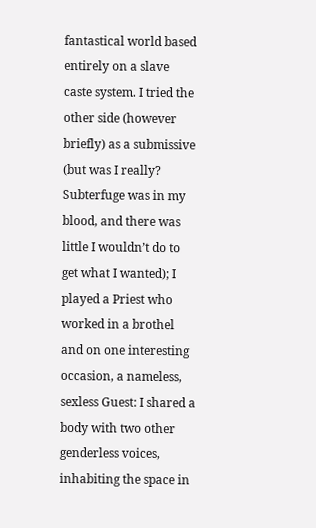fantastical world based entirely on a slave caste system. I tried the other side (however briefly) as a submissive (but was I really? Subterfuge was in my blood, and there was little I wouldn’t do to get what I wanted); I played a Priest who worked in a brothel and on one interesting occasion, a nameless, sexless Guest: I shared a body with two other genderless voices, inhabiting the space in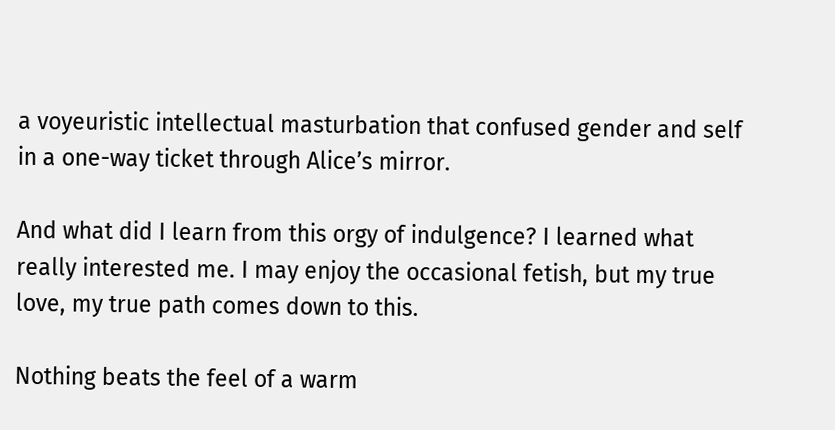a voyeuristic intellectual masturbation that confused gender and self in a one-way ticket through Alice’s mirror.

And what did I learn from this orgy of indulgence? I learned what really interested me. I may enjoy the occasional fetish, but my true love, my true path comes down to this.

Nothing beats the feel of a warm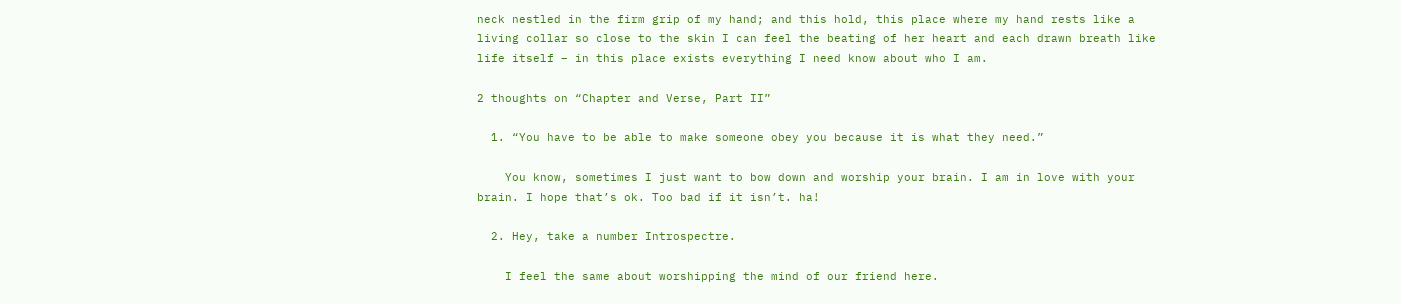neck nestled in the firm grip of my hand; and this hold, this place where my hand rests like a living collar so close to the skin I can feel the beating of her heart and each drawn breath like life itself – in this place exists everything I need know about who I am.

2 thoughts on “Chapter and Verse, Part II”

  1. “You have to be able to make someone obey you because it is what they need.”

    You know, sometimes I just want to bow down and worship your brain. I am in love with your brain. I hope that’s ok. Too bad if it isn’t. ha!

  2. Hey, take a number Introspectre.

    I feel the same about worshipping the mind of our friend here.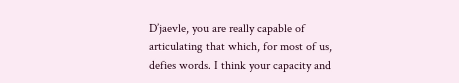D’jaevle, you are really capable of articulating that which, for most of us, defies words. I think your capacity and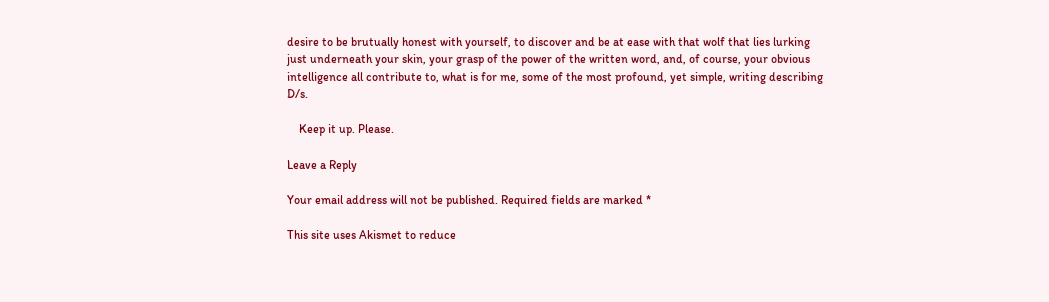desire to be brutually honest with yourself, to discover and be at ease with that wolf that lies lurking just underneath your skin, your grasp of the power of the written word, and, of course, your obvious intelligence all contribute to, what is for me, some of the most profound, yet simple, writing describing D/s.

    Keep it up. Please.

Leave a Reply

Your email address will not be published. Required fields are marked *

This site uses Akismet to reduce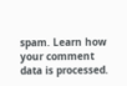spam. Learn how your comment data is processed.